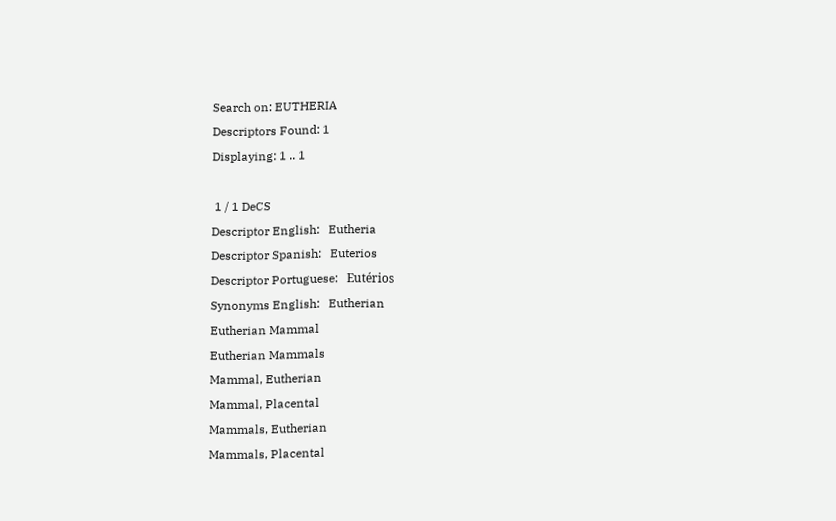Search on: EUTHERIA
Descriptors Found: 1
Displaying: 1 .. 1

 1 / 1 DeCS
Descriptor English:   Eutheria
Descriptor Spanish:   Euterios
Descriptor Portuguese:   Eutérios
Synonyms English:   Eutherian
Eutherian Mammal
Eutherian Mammals
Mammal, Eutherian
Mammal, Placental
Mammals, Eutherian
Mammals, Placental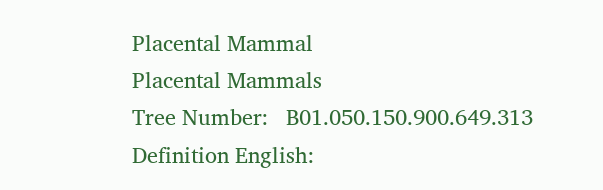Placental Mammal
Placental Mammals
Tree Number:   B01.050.150.900.649.313
Definition English: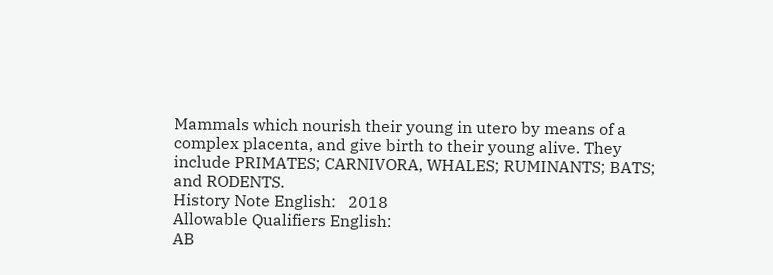Mammals which nourish their young in utero by means of a complex placenta, and give birth to their young alive. They include PRIMATES; CARNIVORA, WHALES; RUMINANTS; BATS; and RODENTS.
History Note English:   2018
Allowable Qualifiers English:
AB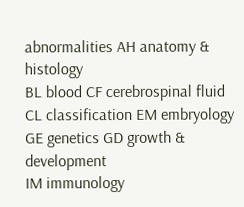abnormalities AH anatomy & histology
BL blood CF cerebrospinal fluid
CL classification EM embryology
GE genetics GD growth & development
IM immunology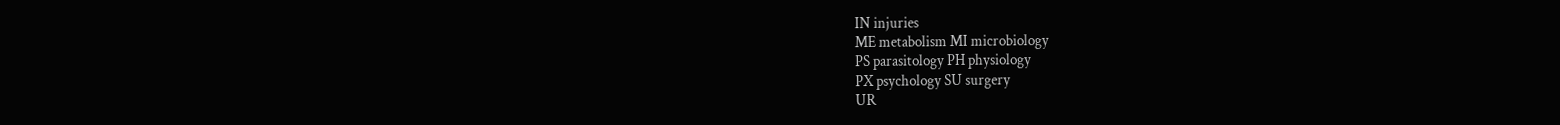IN injuries
ME metabolism MI microbiology
PS parasitology PH physiology
PX psychology SU surgery
UR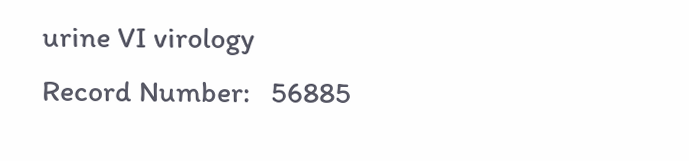urine VI virology
Record Number:   56885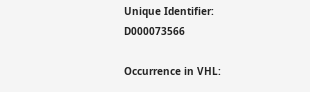Unique Identifier:   D000073566

Occurrence in VHL: